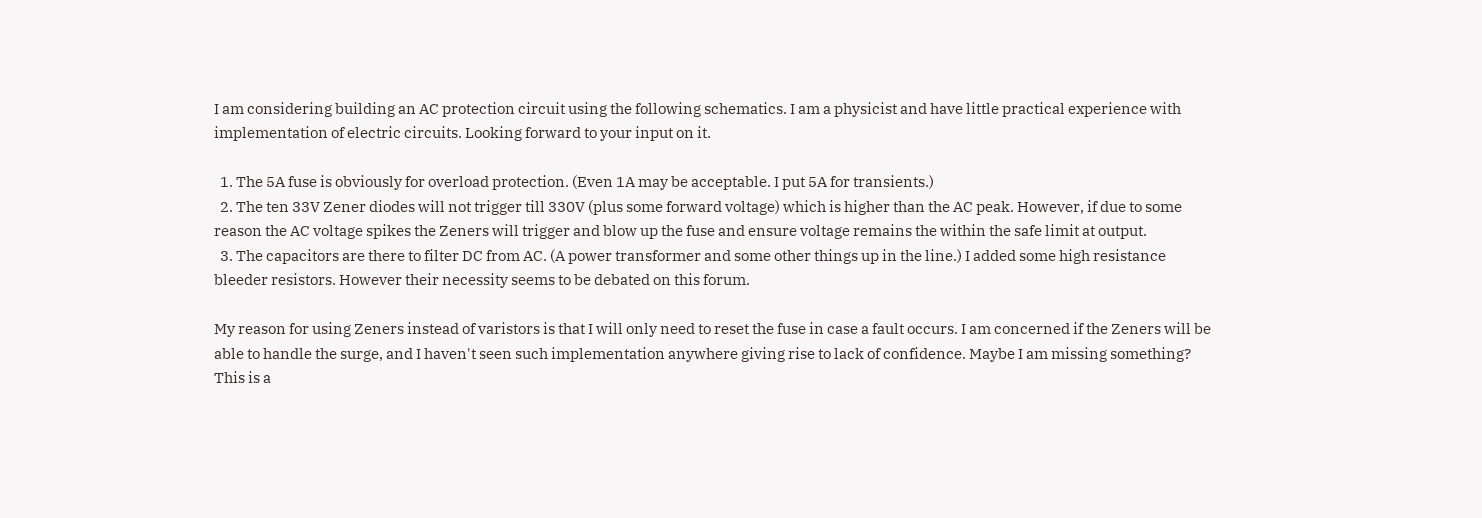I am considering building an AC protection circuit using the following schematics. I am a physicist and have little practical experience with implementation of electric circuits. Looking forward to your input on it.

  1. The 5A fuse is obviously for overload protection. (Even 1A may be acceptable. I put 5A for transients.)
  2. The ten 33V Zener diodes will not trigger till 330V (plus some forward voltage) which is higher than the AC peak. However, if due to some reason the AC voltage spikes the Zeners will trigger and blow up the fuse and ensure voltage remains the within the safe limit at output.
  3. The capacitors are there to filter DC from AC. (A power transformer and some other things up in the line.) I added some high resistance bleeder resistors. However their necessity seems to be debated on this forum.

My reason for using Zeners instead of varistors is that I will only need to reset the fuse in case a fault occurs. I am concerned if the Zeners will be able to handle the surge, and I haven't seen such implementation anywhere giving rise to lack of confidence. Maybe I am missing something? This is a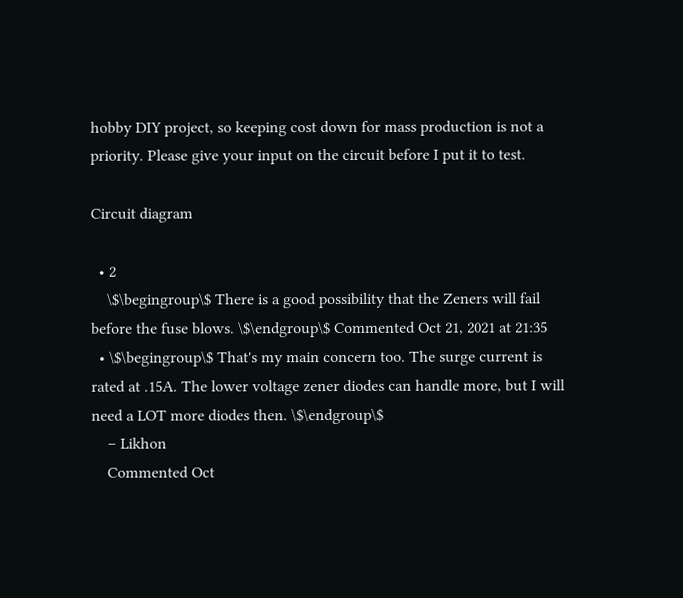hobby DIY project, so keeping cost down for mass production is not a priority. Please give your input on the circuit before I put it to test.

Circuit diagram

  • 2
    \$\begingroup\$ There is a good possibility that the Zeners will fail before the fuse blows. \$\endgroup\$ Commented Oct 21, 2021 at 21:35
  • \$\begingroup\$ That's my main concern too. The surge current is rated at .15A. The lower voltage zener diodes can handle more, but I will need a LOT more diodes then. \$\endgroup\$
    – Likhon
    Commented Oct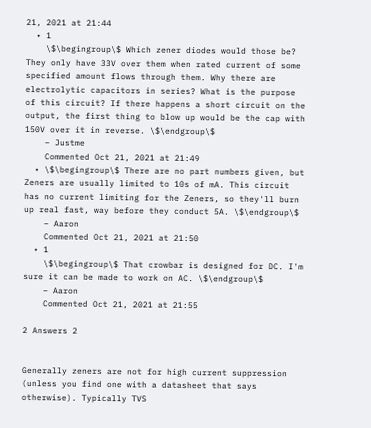21, 2021 at 21:44
  • 1
    \$\begingroup\$ Which zener diodes would those be? They only have 33V over them when rated current of some specified amount flows through them. Why there are electrolytic capacitors in series? What is the purpose of this circuit? If there happens a short circuit on the output, the first thing to blow up would be the cap with 150V over it in reverse. \$\endgroup\$
    – Justme
    Commented Oct 21, 2021 at 21:49
  • \$\begingroup\$ There are no part numbers given, but Zeners are usually limited to 10s of mA. This circuit has no current limiting for the Zeners, so they'll burn up real fast, way before they conduct 5A. \$\endgroup\$
    – Aaron
    Commented Oct 21, 2021 at 21:50
  • 1
    \$\begingroup\$ That crowbar is designed for DC. I'm sure it can be made to work on AC. \$\endgroup\$
    – Aaron
    Commented Oct 21, 2021 at 21:55

2 Answers 2


Generally zeners are not for high current suppression (unless you find one with a datasheet that says otherwise). Typically TVS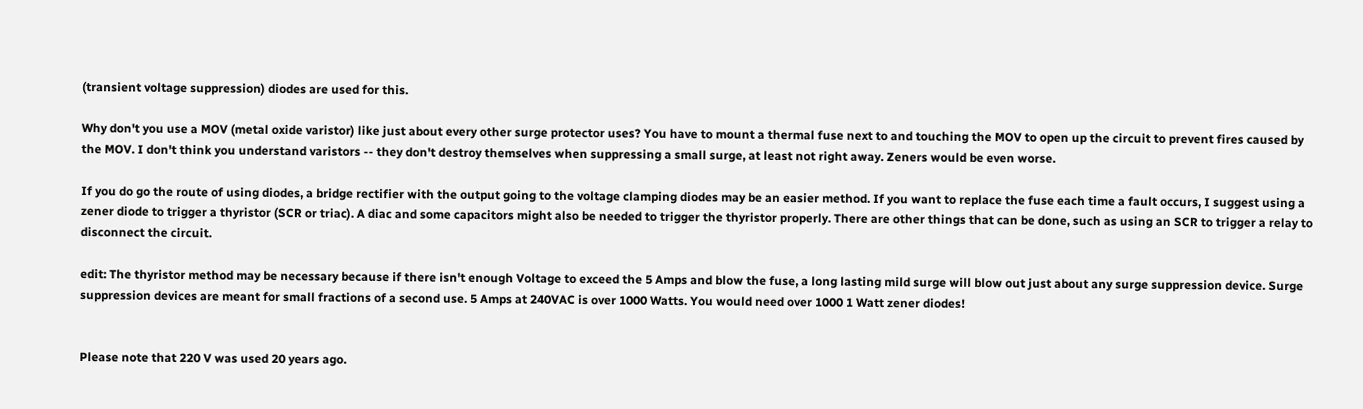(transient voltage suppression) diodes are used for this.

Why don't you use a MOV (metal oxide varistor) like just about every other surge protector uses? You have to mount a thermal fuse next to and touching the MOV to open up the circuit to prevent fires caused by the MOV. I don't think you understand varistors -- they don't destroy themselves when suppressing a small surge, at least not right away. Zeners would be even worse.

If you do go the route of using diodes, a bridge rectifier with the output going to the voltage clamping diodes may be an easier method. If you want to replace the fuse each time a fault occurs, I suggest using a zener diode to trigger a thyristor (SCR or triac). A diac and some capacitors might also be needed to trigger the thyristor properly. There are other things that can be done, such as using an SCR to trigger a relay to disconnect the circuit.

edit: The thyristor method may be necessary because if there isn't enough Voltage to exceed the 5 Amps and blow the fuse, a long lasting mild surge will blow out just about any surge suppression device. Surge suppression devices are meant for small fractions of a second use. 5 Amps at 240VAC is over 1000 Watts. You would need over 1000 1 Watt zener diodes!


Please note that 220 V was used 20 years ago.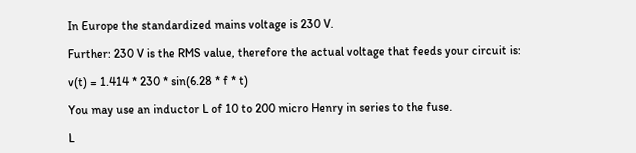In Europe the standardized mains voltage is 230 V.

Further: 230 V is the RMS value, therefore the actual voltage that feeds your circuit is:

v(t) = 1.414 * 230 * sin(6.28 * f * t)

You may use an inductor L of 10 to 200 micro Henry in series to the fuse.

L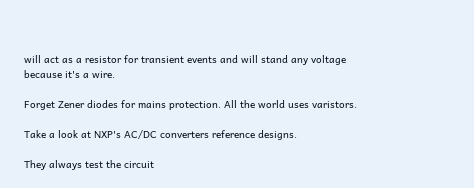will act as a resistor for transient events and will stand any voltage because it's a wire.

Forget Zener diodes for mains protection. All the world uses varistors.

Take a look at NXP's AC/DC converters reference designs.

They always test the circuit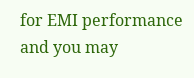for EMI performance and you may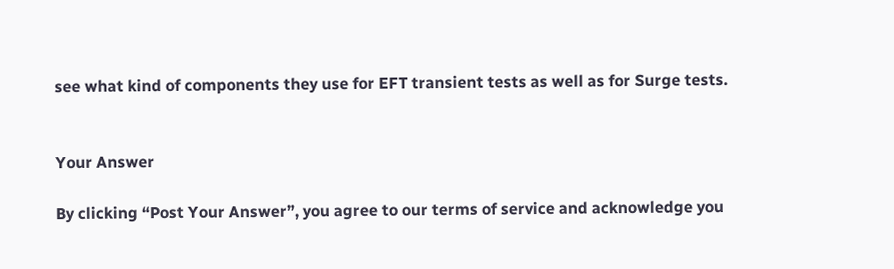see what kind of components they use for EFT transient tests as well as for Surge tests.


Your Answer

By clicking “Post Your Answer”, you agree to our terms of service and acknowledge you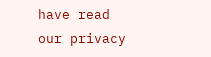have read our privacy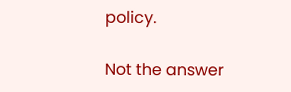policy.

Not the answer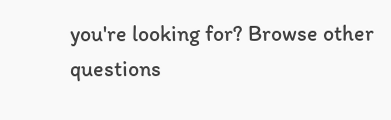you're looking for? Browse other questions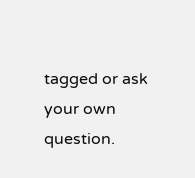tagged or ask your own question.